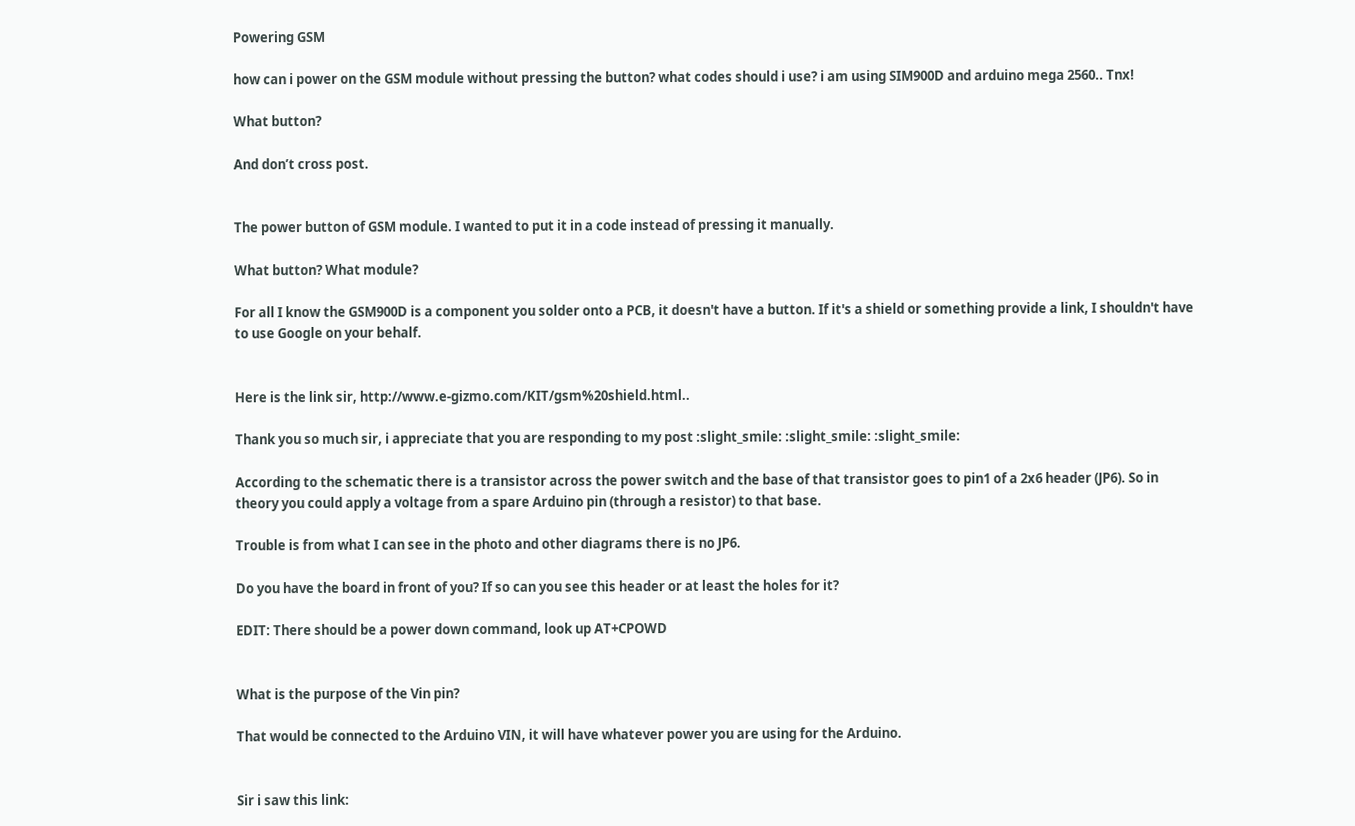Powering GSM

how can i power on the GSM module without pressing the button? what codes should i use? i am using SIM900D and arduino mega 2560.. Tnx!

What button?

And don’t cross post.


The power button of GSM module. I wanted to put it in a code instead of pressing it manually.

What button? What module?

For all I know the GSM900D is a component you solder onto a PCB, it doesn't have a button. If it's a shield or something provide a link, I shouldn't have to use Google on your behalf.


Here is the link sir, http://www.e-gizmo.com/KIT/gsm%20shield.html..

Thank you so much sir, i appreciate that you are responding to my post :slight_smile: :slight_smile: :slight_smile:

According to the schematic there is a transistor across the power switch and the base of that transistor goes to pin1 of a 2x6 header (JP6). So in theory you could apply a voltage from a spare Arduino pin (through a resistor) to that base.

Trouble is from what I can see in the photo and other diagrams there is no JP6.

Do you have the board in front of you? If so can you see this header or at least the holes for it?

EDIT: There should be a power down command, look up AT+CPOWD


What is the purpose of the Vin pin?

That would be connected to the Arduino VIN, it will have whatever power you are using for the Arduino.


Sir i saw this link: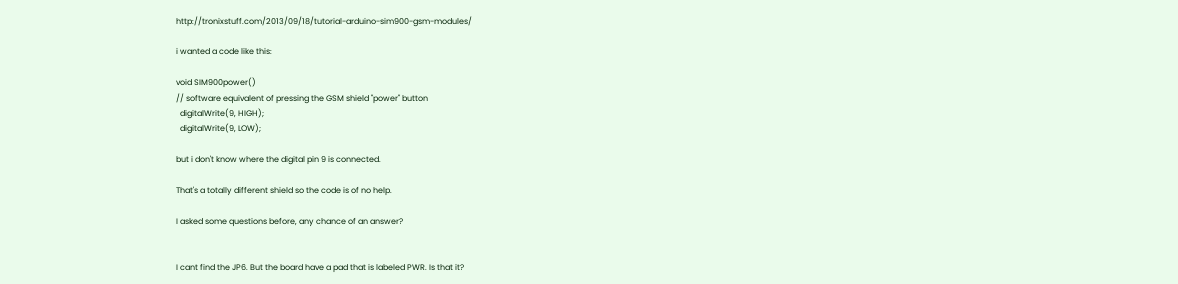http://tronixstuff.com/2013/09/18/tutorial-arduino-sim900-gsm-modules/

i wanted a code like this:

void SIM900power()
// software equivalent of pressing the GSM shield "power" button
  digitalWrite(9, HIGH);
  digitalWrite(9, LOW);

but i don't know where the digital pin 9 is connected.

That's a totally different shield so the code is of no help.

I asked some questions before, any chance of an answer?


I cant find the JP6. But the board have a pad that is labeled PWR. Is that it?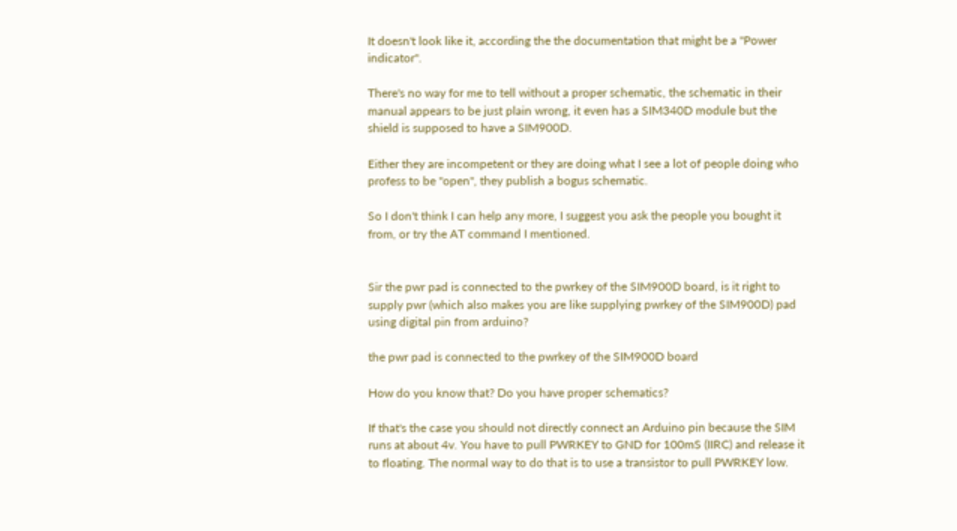It doesn't look like it, according the the documentation that might be a "Power indicator".

There's no way for me to tell without a proper schematic, the schematic in their manual appears to be just plain wrong, it even has a SIM340D module but the shield is supposed to have a SIM900D.

Either they are incompetent or they are doing what I see a lot of people doing who profess to be "open", they publish a bogus schematic.

So I don't think I can help any more, I suggest you ask the people you bought it from, or try the AT command I mentioned.


Sir the pwr pad is connected to the pwrkey of the SIM900D board, is it right to supply pwr (which also makes you are like supplying pwrkey of the SIM900D) pad using digital pin from arduino?

the pwr pad is connected to the pwrkey of the SIM900D board

How do you know that? Do you have proper schematics?

If that's the case you should not directly connect an Arduino pin because the SIM runs at about 4v. You have to pull PWRKEY to GND for 100mS (IIRC) and release it to floating. The normal way to do that is to use a transistor to pull PWRKEY low.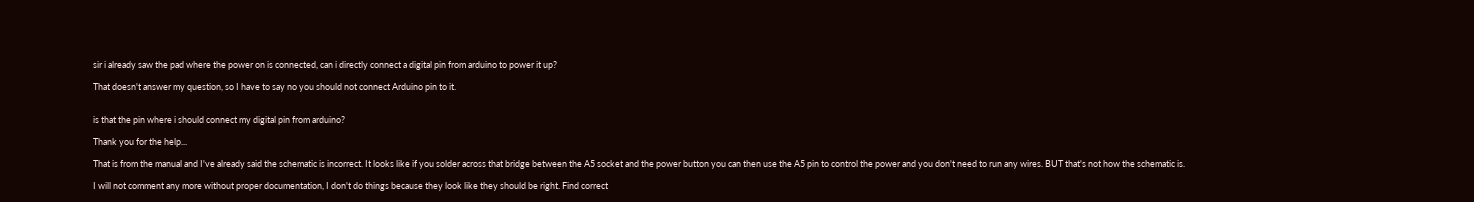sir i already saw the pad where the power on is connected, can i directly connect a digital pin from arduino to power it up?

That doesn't answer my question, so I have to say no you should not connect Arduino pin to it.


is that the pin where i should connect my digital pin from arduino?

Thank you for the help...

That is from the manual and I've already said the schematic is incorrect. It looks like if you solder across that bridge between the A5 socket and the power button you can then use the A5 pin to control the power and you don't need to run any wires. BUT that's not how the schematic is.

I will not comment any more without proper documentation, I don't do things because they look like they should be right. Find correct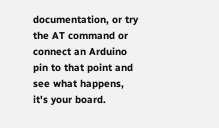documentation, or try the AT command or connect an Arduino pin to that point and see what happens, it's your board.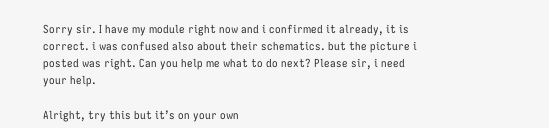Sorry sir. I have my module right now and i confirmed it already, it is correct. i was confused also about their schematics. but the picture i posted was right. Can you help me what to do next? Please sir, i need your help.

Alright, try this but it’s on your own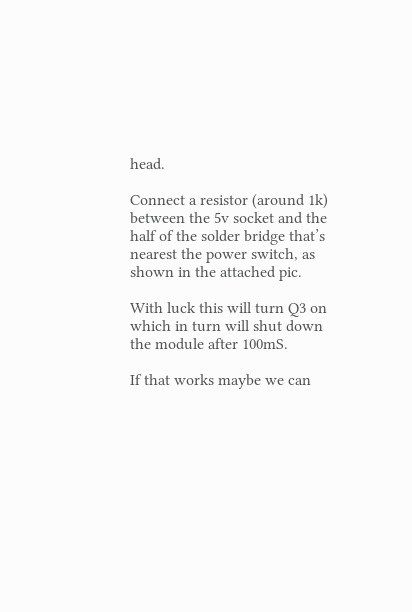head.

Connect a resistor (around 1k) between the 5v socket and the half of the solder bridge that’s nearest the power switch, as shown in the attached pic.

With luck this will turn Q3 on which in turn will shut down the module after 100mS.

If that works maybe we can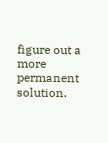figure out a more permanent solution.